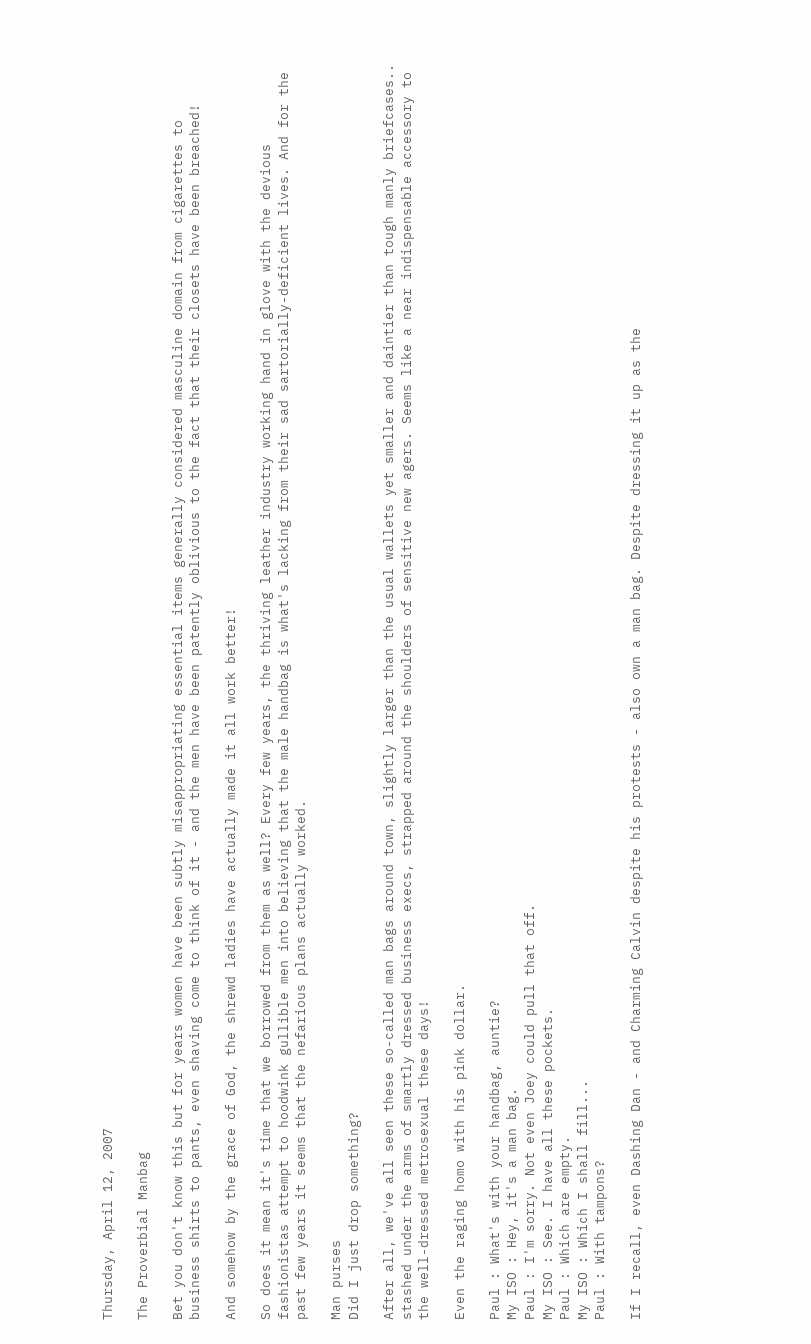Thursday, April 12, 2007

The Proverbial Manbag

Bet you don't know this but for years women have been subtly misappropriating essential items generally considered masculine domain from cigarettes to business shirts to pants, even shaving come to think of it - and the men have been patently oblivious to the fact that their closets have been breached!

And somehow by the grace of God, the shrewd ladies have actually made it all work better!

So does it mean it's time that we borrowed from them as well? Every few years, the thriving leather industry working hand in glove with the devious fashionistas attempt to hoodwink gullible men into believing that the male handbag is what's lacking from their sad sartorially-deficient lives. And for the past few years it seems that the nefarious plans actually worked.

Man purses
Did I just drop something?

After all, we've all seen these so-called man bags around town, slightly larger than the usual wallets yet smaller and daintier than tough manly briefcases.. stashed under the arms of smartly dressed business execs, strapped around the shoulders of sensitive new agers. Seems like a near indispensable accessory to the well-dressed metrosexual these days!

Even the raging homo with his pink dollar.

Paul : What's with your handbag, auntie?
My ISO : Hey, it's a man bag.
Paul : I'm sorry. Not even Joey could pull that off.
My ISO : See. I have all these pockets.
Paul : Which are empty.
My ISO : Which I shall fill...
Paul : With tampons?

If I recall, even Dashing Dan - and Charming Calvin despite his protests - also own a man bag. Despite dressing it up as the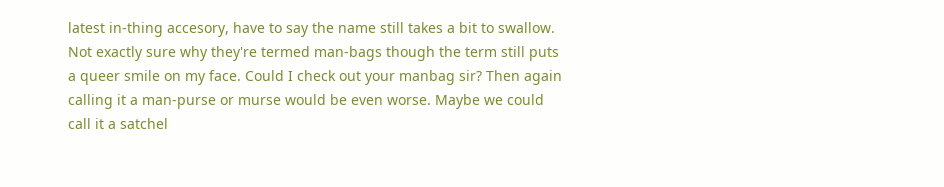latest in-thing accesory, have to say the name still takes a bit to swallow. Not exactly sure why they're termed man-bags though the term still puts a queer smile on my face. Could I check out your manbag sir? Then again calling it a man-purse or murse would be even worse. Maybe we could call it a satchel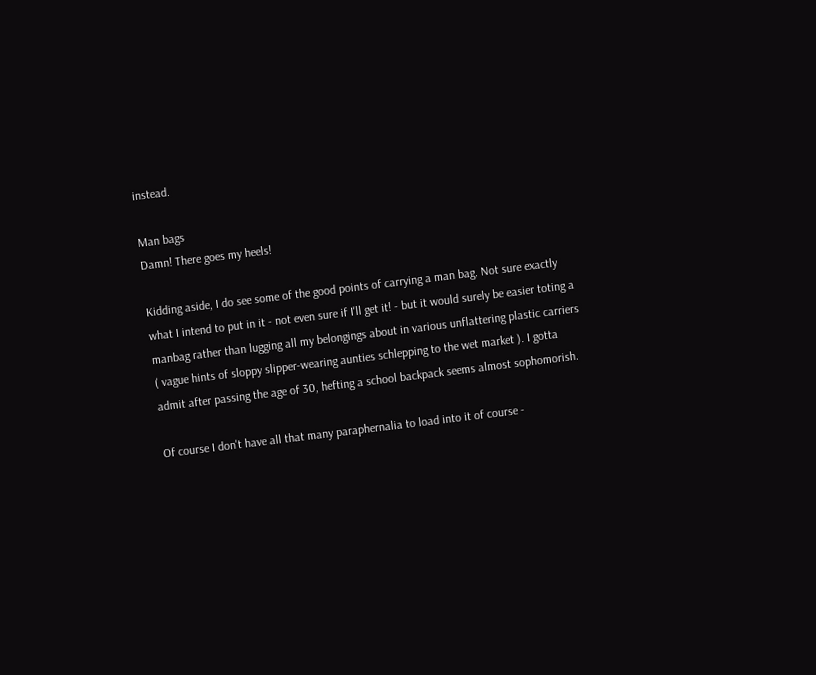instead.

Man bags
Damn! There goes my heels!

Kidding aside, I do see some of the good points of carrying a man bag. Not sure exactly what I intend to put in it - not even sure if I'll get it! - but it would surely be easier toting a manbag rather than lugging all my belongings about in various unflattering plastic carriers ( vague hints of sloppy slipper-wearing aunties schlepping to the wet market ). I gotta admit after passing the age of 30, hefting a school backpack seems almost sophomorish.

Of course I don't have all that many paraphernalia to load into it of course -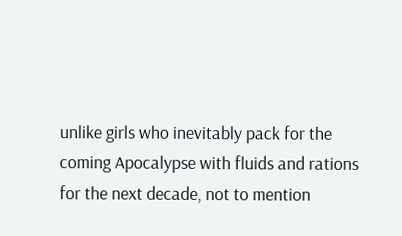unlike girls who inevitably pack for the coming Apocalypse with fluids and rations for the next decade, not to mention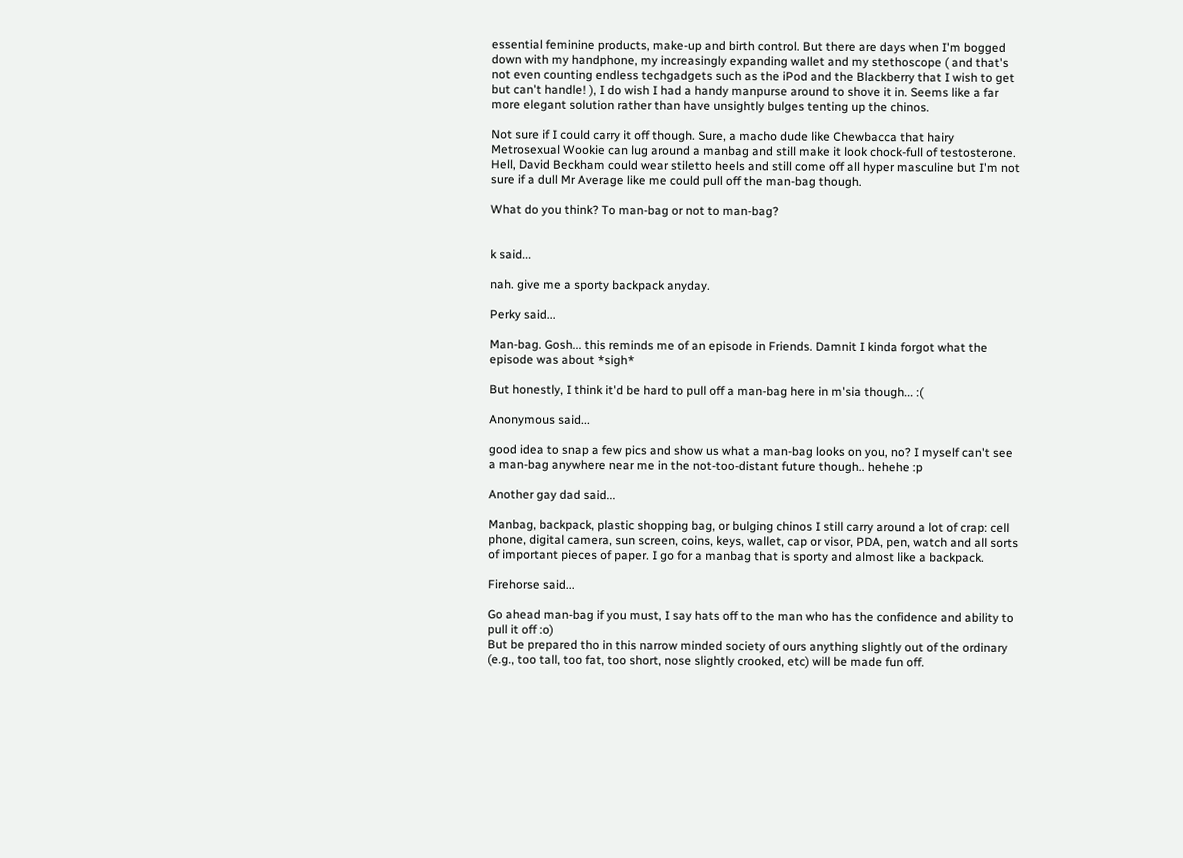essential feminine products, make-up and birth control. But there are days when I'm bogged down with my handphone, my increasingly expanding wallet and my stethoscope ( and that's not even counting endless techgadgets such as the iPod and the Blackberry that I wish to get but can't handle! ), I do wish I had a handy manpurse around to shove it in. Seems like a far more elegant solution rather than have unsightly bulges tenting up the chinos.

Not sure if I could carry it off though. Sure, a macho dude like Chewbacca that hairy Metrosexual Wookie can lug around a manbag and still make it look chock-full of testosterone. Hell, David Beckham could wear stiletto heels and still come off all hyper masculine but I'm not sure if a dull Mr Average like me could pull off the man-bag though.

What do you think? To man-bag or not to man-bag?


k said...

nah. give me a sporty backpack anyday.

Perky said...

Man-bag. Gosh... this reminds me of an episode in Friends. Damnit I kinda forgot what the episode was about *sigh*

But honestly, I think it'd be hard to pull off a man-bag here in m'sia though... :(

Anonymous said...

good idea to snap a few pics and show us what a man-bag looks on you, no? I myself can't see a man-bag anywhere near me in the not-too-distant future though.. hehehe :p

Another gay dad said...

Manbag, backpack, plastic shopping bag, or bulging chinos I still carry around a lot of crap: cell phone, digital camera, sun screen, coins, keys, wallet, cap or visor, PDA, pen, watch and all sorts of important pieces of paper. I go for a manbag that is sporty and almost like a backpack.

Firehorse said...

Go ahead man-bag if you must, I say hats off to the man who has the confidence and ability to pull it off :o)
But be prepared tho in this narrow minded society of ours anything slightly out of the ordinary (e.g., too tall, too fat, too short, nose slightly crooked, etc) will be made fun off.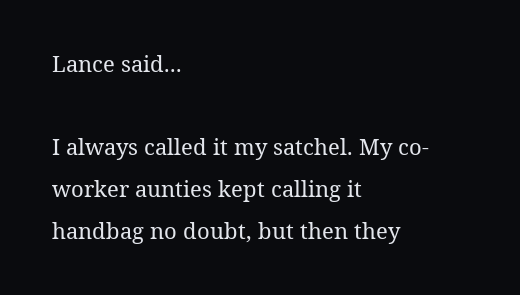Lance said...

I always called it my satchel. My co-worker aunties kept calling it handbag no doubt, but then they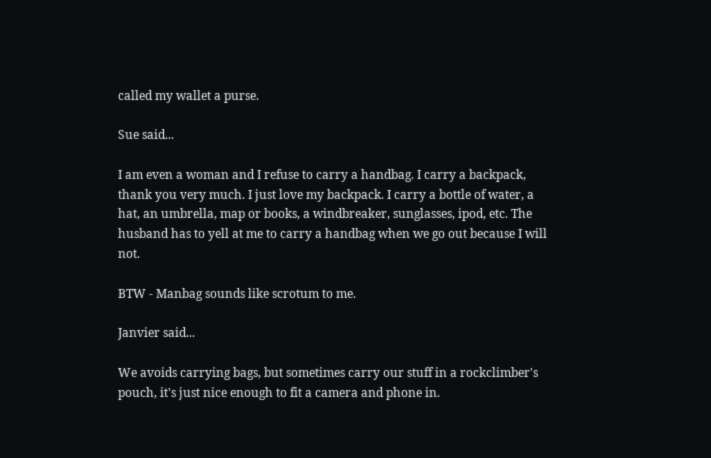called my wallet a purse.

Sue said...

I am even a woman and I refuse to carry a handbag. I carry a backpack, thank you very much. I just love my backpack. I carry a bottle of water, a hat, an umbrella, map or books, a windbreaker, sunglasses, ipod, etc. The husband has to yell at me to carry a handbag when we go out because I will not.

BTW - Manbag sounds like scrotum to me.

Janvier said...

We avoids carrying bags, but sometimes carry our stuff in a rockclimber's pouch, it's just nice enough to fit a camera and phone in.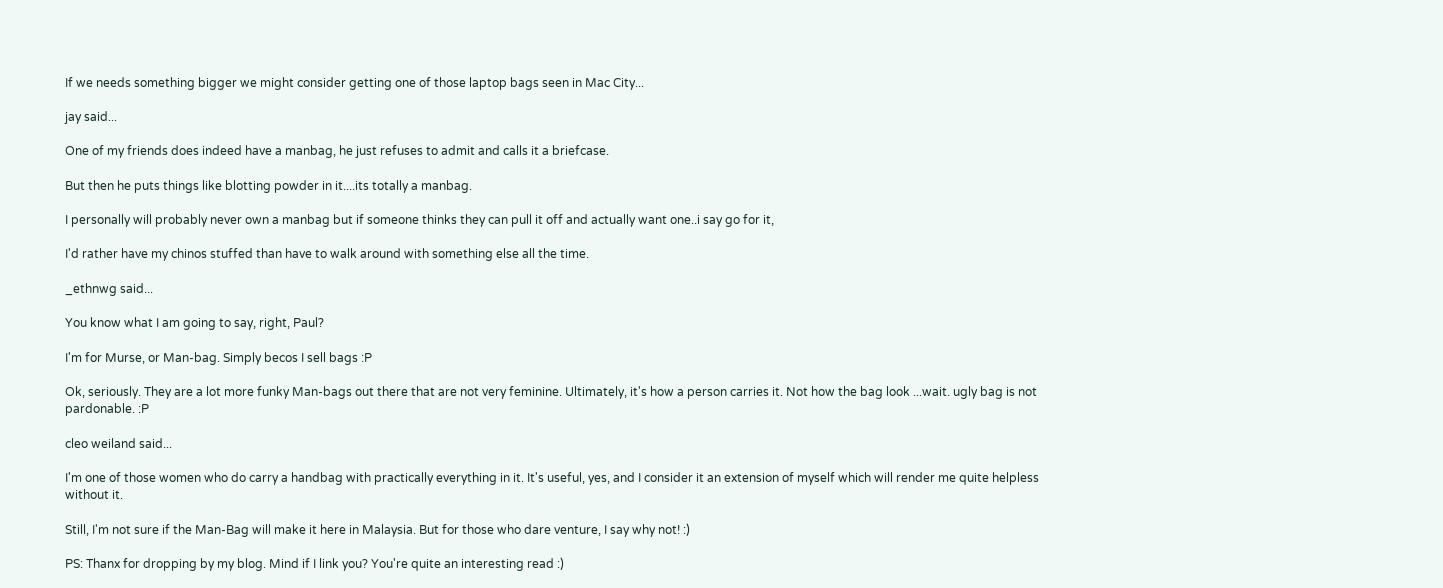If we needs something bigger we might consider getting one of those laptop bags seen in Mac City...

jay said...

One of my friends does indeed have a manbag, he just refuses to admit and calls it a briefcase.

But then he puts things like blotting powder in it....its totally a manbag.

I personally will probably never own a manbag but if someone thinks they can pull it off and actually want one..i say go for it,

I'd rather have my chinos stuffed than have to walk around with something else all the time.

_ethnwg said...

You know what I am going to say, right, Paul?

I'm for Murse, or Man-bag. Simply becos I sell bags :P

Ok, seriously. They are a lot more funky Man-bags out there that are not very feminine. Ultimately, it's how a person carries it. Not how the bag look ...wait. ugly bag is not pardonable. :P

cleo weiland said...

I'm one of those women who do carry a handbag with practically everything in it. It's useful, yes, and I consider it an extension of myself which will render me quite helpless without it.

Still, I'm not sure if the Man-Bag will make it here in Malaysia. But for those who dare venture, I say why not! :)

PS: Thanx for dropping by my blog. Mind if I link you? You're quite an interesting read :)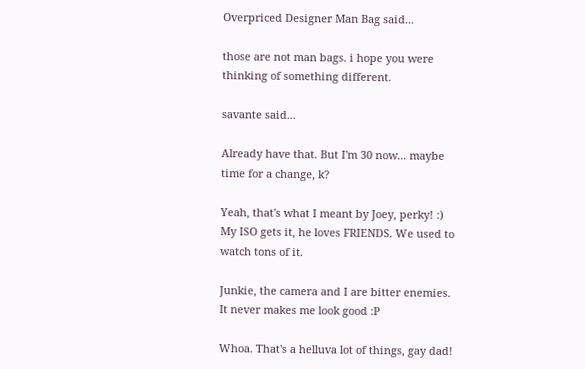Overpriced Designer Man Bag said...

those are not man bags. i hope you were thinking of something different.

savante said...

Already have that. But I'm 30 now... maybe time for a change, k?

Yeah, that's what I meant by Joey, perky! :) My ISO gets it, he loves FRIENDS. We used to watch tons of it.

Junkie, the camera and I are bitter enemies. It never makes me look good :P

Whoa. That's a helluva lot of things, gay dad!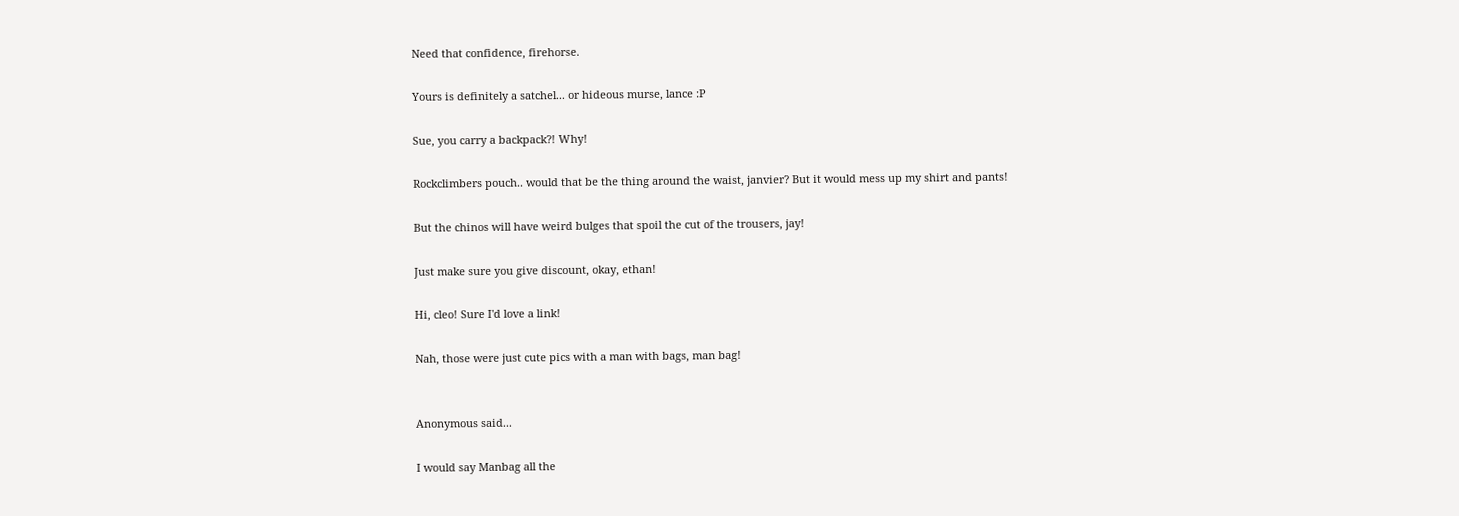Need that confidence, firehorse.

Yours is definitely a satchel... or hideous murse, lance :P

Sue, you carry a backpack?! Why!

Rockclimbers pouch.. would that be the thing around the waist, janvier? But it would mess up my shirt and pants!

But the chinos will have weird bulges that spoil the cut of the trousers, jay!

Just make sure you give discount, okay, ethan!

Hi, cleo! Sure I'd love a link!

Nah, those were just cute pics with a man with bags, man bag!


Anonymous said...

I would say Manbag all the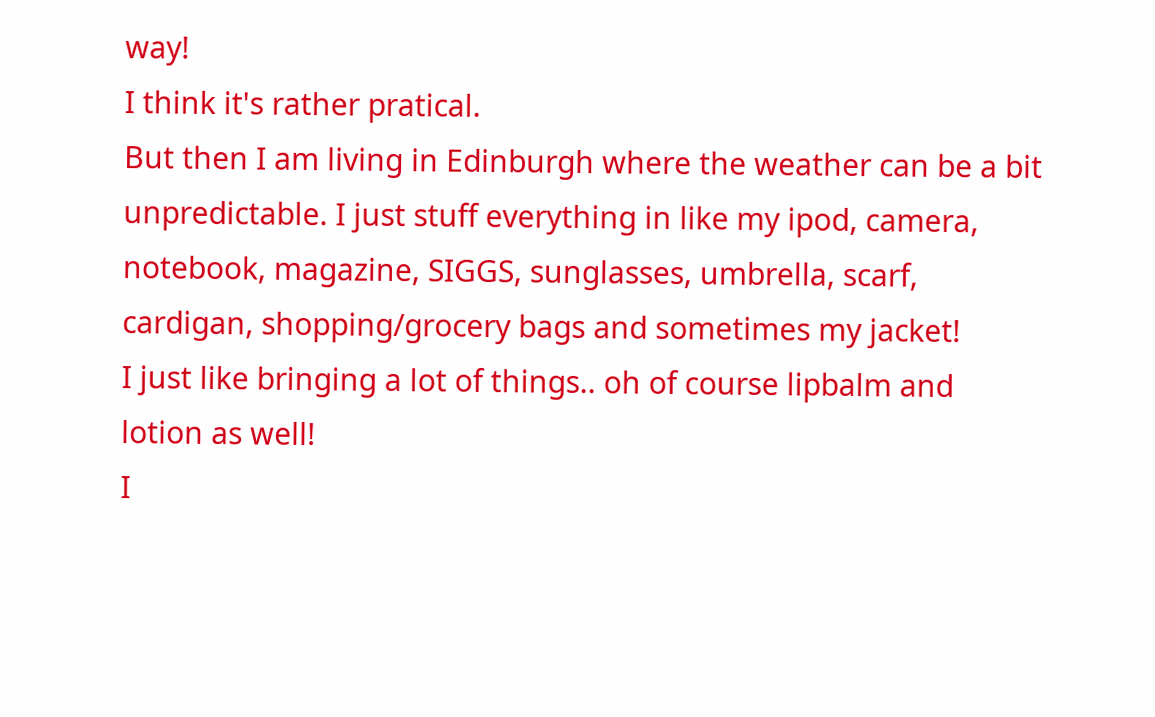way!
I think it's rather pratical.
But then I am living in Edinburgh where the weather can be a bit unpredictable. I just stuff everything in like my ipod, camera, notebook, magazine, SIGGS, sunglasses, umbrella, scarf, cardigan, shopping/grocery bags and sometimes my jacket!
I just like bringing a lot of things.. oh of course lipbalm and lotion as well!
I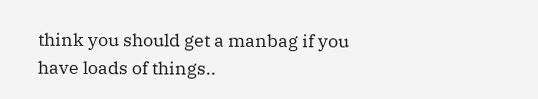think you should get a manbag if you have loads of things..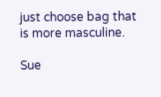just choose bag that is more masculine.

Sue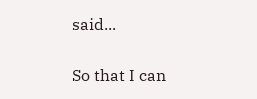said...

So that I can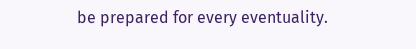be prepared for every eventuality.